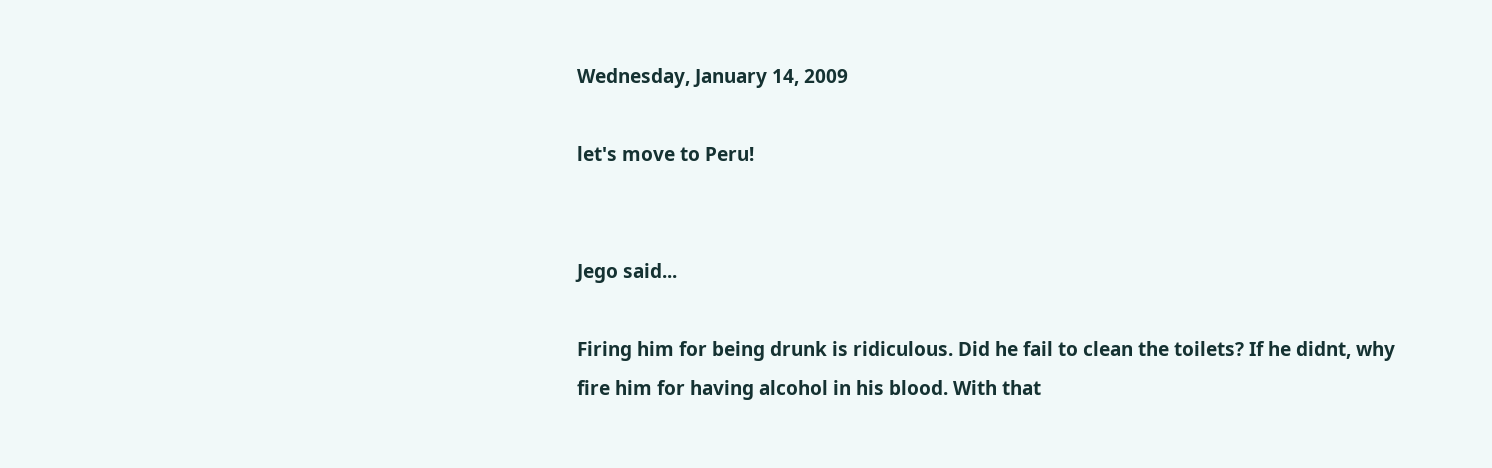Wednesday, January 14, 2009

let's move to Peru!


Jego said...

Firing him for being drunk is ridiculous. Did he fail to clean the toilets? If he didnt, why fire him for having alcohol in his blood. With that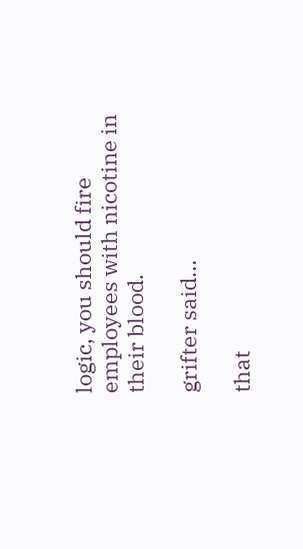logic, you should fire employees with nicotine in their blood.

grifter said...

that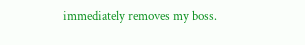immediately removes my boss.